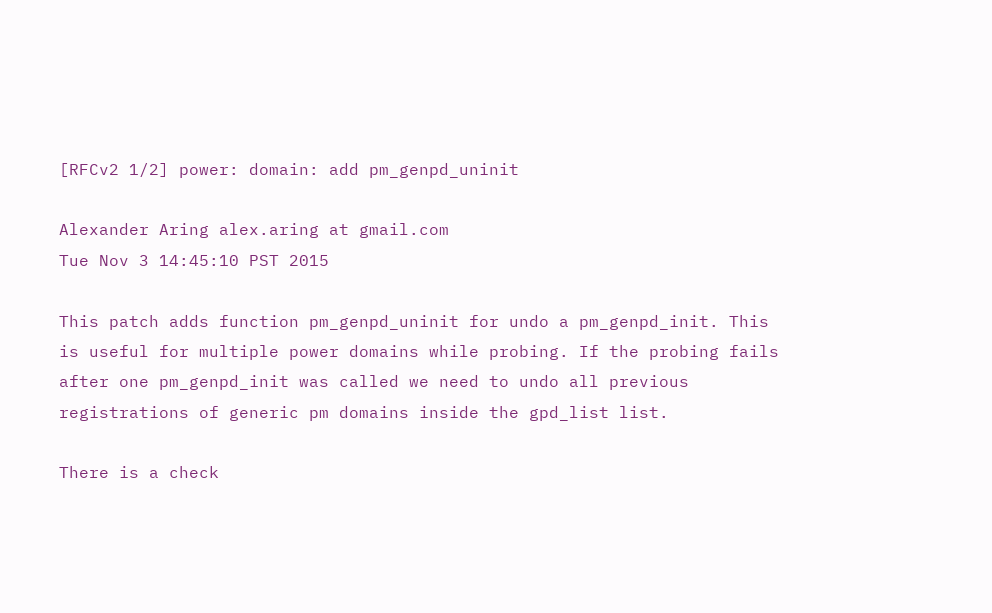[RFCv2 1/2] power: domain: add pm_genpd_uninit

Alexander Aring alex.aring at gmail.com
Tue Nov 3 14:45:10 PST 2015

This patch adds function pm_genpd_uninit for undo a pm_genpd_init. This
is useful for multiple power domains while probing. If the probing fails
after one pm_genpd_init was called we need to undo all previous
registrations of generic pm domains inside the gpd_list list.

There is a check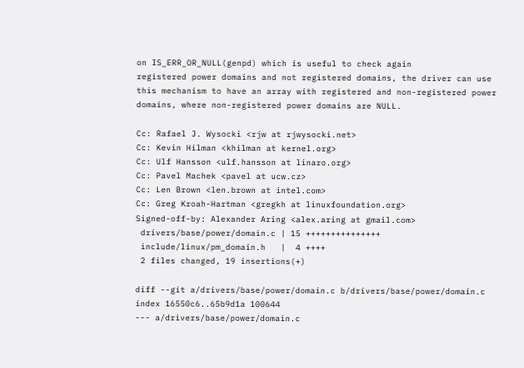on IS_ERR_OR_NULL(genpd) which is useful to check again
registered power domains and not registered domains, the driver can use
this mechanism to have an array with registered and non-registered power
domains, where non-registered power domains are NULL.

Cc: Rafael J. Wysocki <rjw at rjwysocki.net>
Cc: Kevin Hilman <khilman at kernel.org>
Cc: Ulf Hansson <ulf.hansson at linaro.org>
Cc: Pavel Machek <pavel at ucw.cz>
Cc: Len Brown <len.brown at intel.com>
Cc: Greg Kroah-Hartman <gregkh at linuxfoundation.org>
Signed-off-by: Alexander Aring <alex.aring at gmail.com>
 drivers/base/power/domain.c | 15 +++++++++++++++
 include/linux/pm_domain.h   |  4 ++++
 2 files changed, 19 insertions(+)

diff --git a/drivers/base/power/domain.c b/drivers/base/power/domain.c
index 16550c6..65b9d1a 100644
--- a/drivers/base/power/domain.c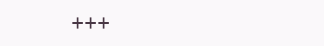+++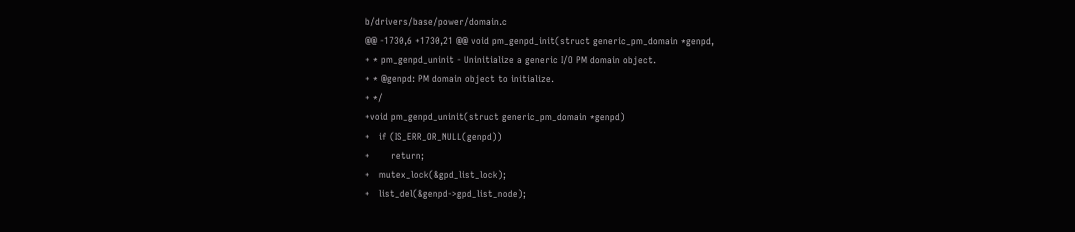b/drivers/base/power/domain.c
@@ -1730,6 +1730,21 @@ void pm_genpd_init(struct generic_pm_domain *genpd,
+ * pm_genpd_uninit - Uninitialize a generic I/O PM domain object.
+ * @genpd: PM domain object to initialize.
+ */
+void pm_genpd_uninit(struct generic_pm_domain *genpd)
+   if (IS_ERR_OR_NULL(genpd))
+       return;
+   mutex_lock(&gpd_list_lock);
+   list_del(&genpd->gpd_list_node);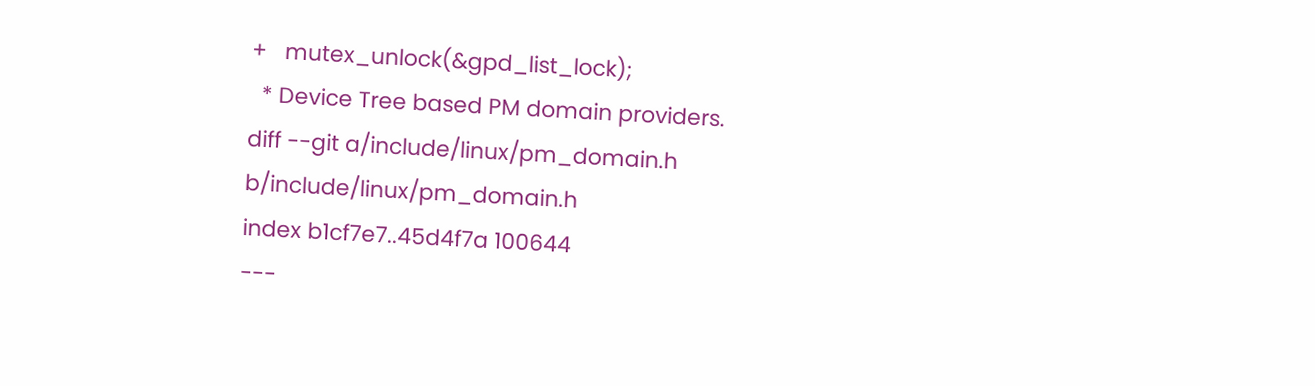+   mutex_unlock(&gpd_list_lock);
  * Device Tree based PM domain providers.
diff --git a/include/linux/pm_domain.h b/include/linux/pm_domain.h
index b1cf7e7..45d4f7a 100644
---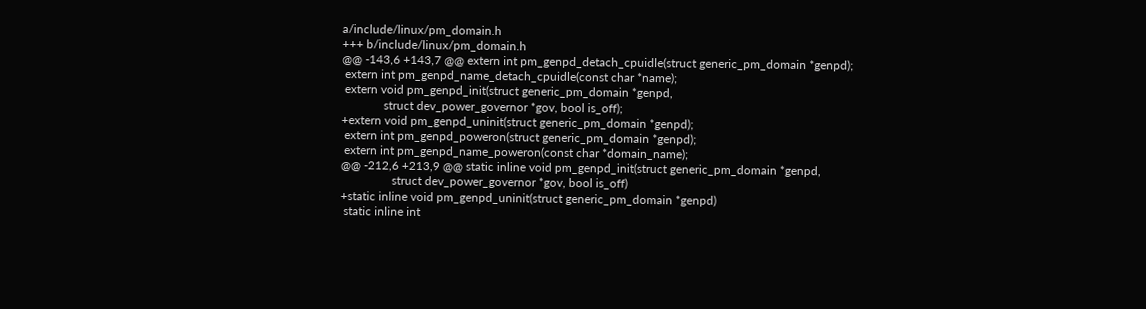a/include/linux/pm_domain.h
+++ b/include/linux/pm_domain.h
@@ -143,6 +143,7 @@ extern int pm_genpd_detach_cpuidle(struct generic_pm_domain *genpd);
 extern int pm_genpd_name_detach_cpuidle(const char *name);
 extern void pm_genpd_init(struct generic_pm_domain *genpd,
              struct dev_power_governor *gov, bool is_off);
+extern void pm_genpd_uninit(struct generic_pm_domain *genpd);
 extern int pm_genpd_poweron(struct generic_pm_domain *genpd);
 extern int pm_genpd_name_poweron(const char *domain_name);
@@ -212,6 +213,9 @@ static inline void pm_genpd_init(struct generic_pm_domain *genpd,
                 struct dev_power_governor *gov, bool is_off)
+static inline void pm_genpd_uninit(struct generic_pm_domain *genpd)
 static inline int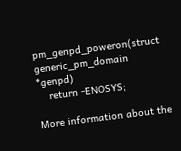pm_genpd_poweron(struct generic_pm_domain *genpd)
    return -ENOSYS;

More information about the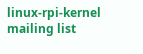linux-rpi-kernel mailing list